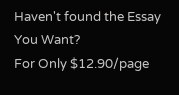Haven't found the Essay You Want?
For Only $12.90/page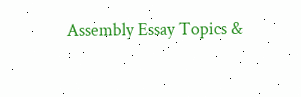Assembly Essay Topics &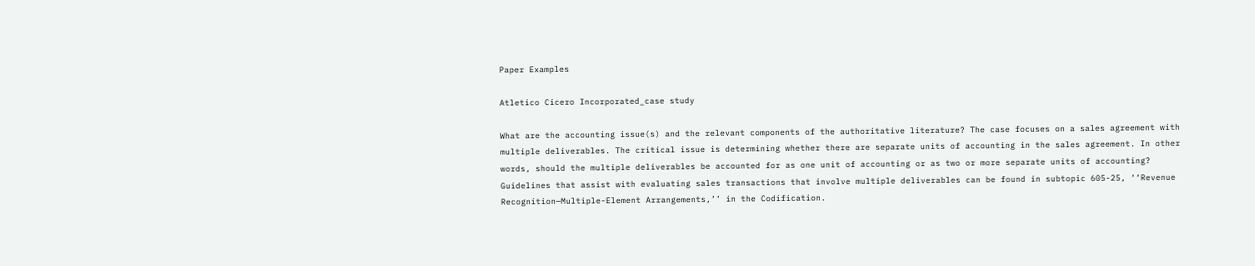Paper Examples

Atletico Cicero Incorporated_case study

What are the accounting issue(s) and the relevant components of the authoritative literature? The case focuses on a sales agreement with multiple deliverables. The critical issue is determining whether there are separate units of accounting in the sales agreement. In other words, should the multiple deliverables be accounted for as one unit of accounting or as two or more separate units of accounting? Guidelines that assist with evaluating sales transactions that involve multiple deliverables can be found in subtopic 605-25, ‘‘Revenue Recognition—Multiple-Element Arrangements,’’ in the Codification.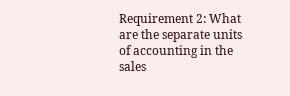Requirement 2: What are the separate units of accounting in the sales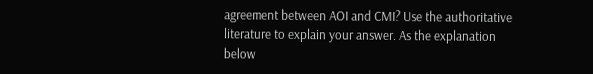agreement between AOI and CMI? Use the authoritative literature to explain your answer. As the explanation below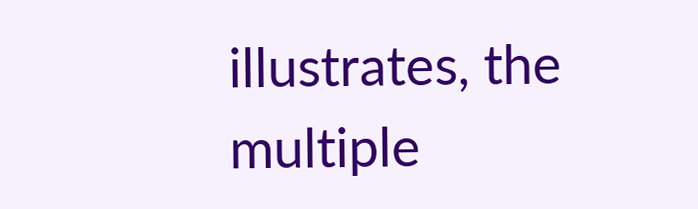illustrates, the multiple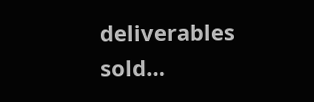deliverables sold…